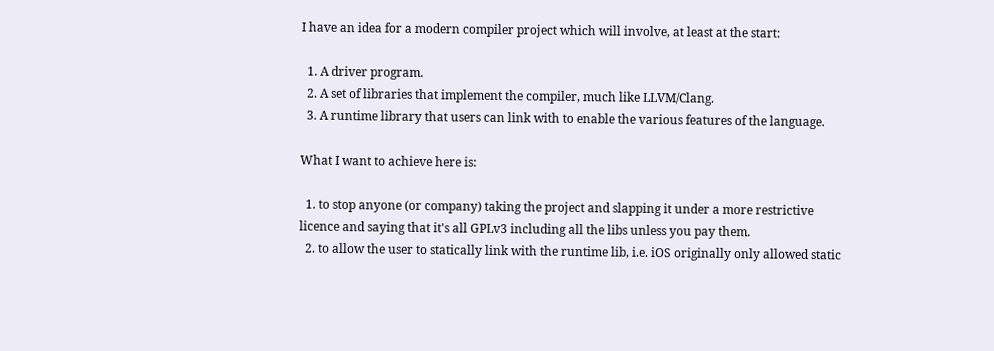I have an idea for a modern compiler project which will involve, at least at the start:

  1. A driver program.
  2. A set of libraries that implement the compiler, much like LLVM/Clang.
  3. A runtime library that users can link with to enable the various features of the language.

What I want to achieve here is:

  1. to stop anyone (or company) taking the project and slapping it under a more restrictive licence and saying that it's all GPLv3 including all the libs unless you pay them.
  2. to allow the user to statically link with the runtime lib, i.e. iOS originally only allowed static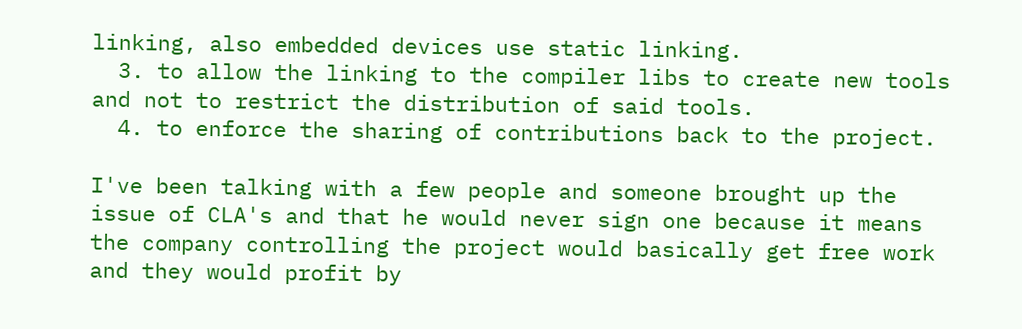linking, also embedded devices use static linking.
  3. to allow the linking to the compiler libs to create new tools and not to restrict the distribution of said tools.
  4. to enforce the sharing of contributions back to the project.

I've been talking with a few people and someone brought up the issue of CLA's and that he would never sign one because it means the company controlling the project would basically get free work and they would profit by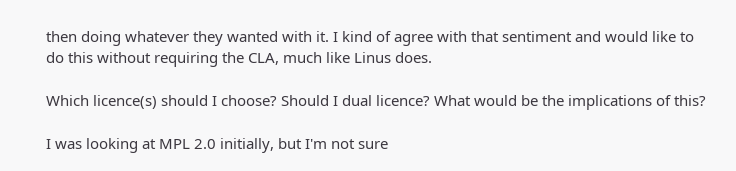then doing whatever they wanted with it. I kind of agree with that sentiment and would like to do this without requiring the CLA, much like Linus does.

Which licence(s) should I choose? Should I dual licence? What would be the implications of this?

I was looking at MPL 2.0 initially, but I'm not sure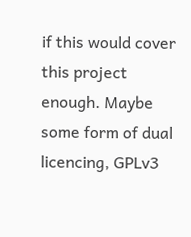if this would cover this project enough. Maybe some form of dual licencing, GPLv3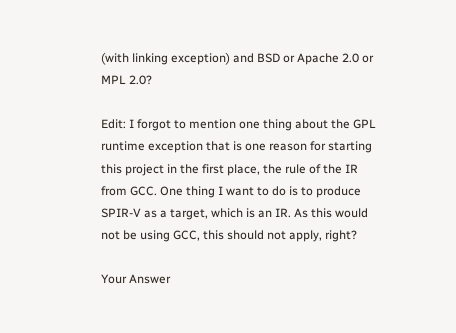(with linking exception) and BSD or Apache 2.0 or MPL 2.0?

Edit: I forgot to mention one thing about the GPL runtime exception that is one reason for starting this project in the first place, the rule of the IR from GCC. One thing I want to do is to produce SPIR-V as a target, which is an IR. As this would not be using GCC, this should not apply, right?

Your Answer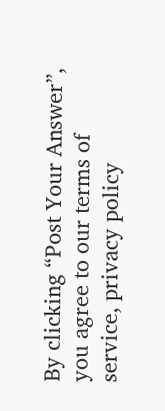By clicking “Post Your Answer”, you agree to our terms of service, privacy policy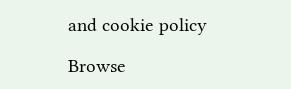and cookie policy

Browse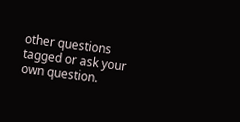other questions tagged or ask your own question.